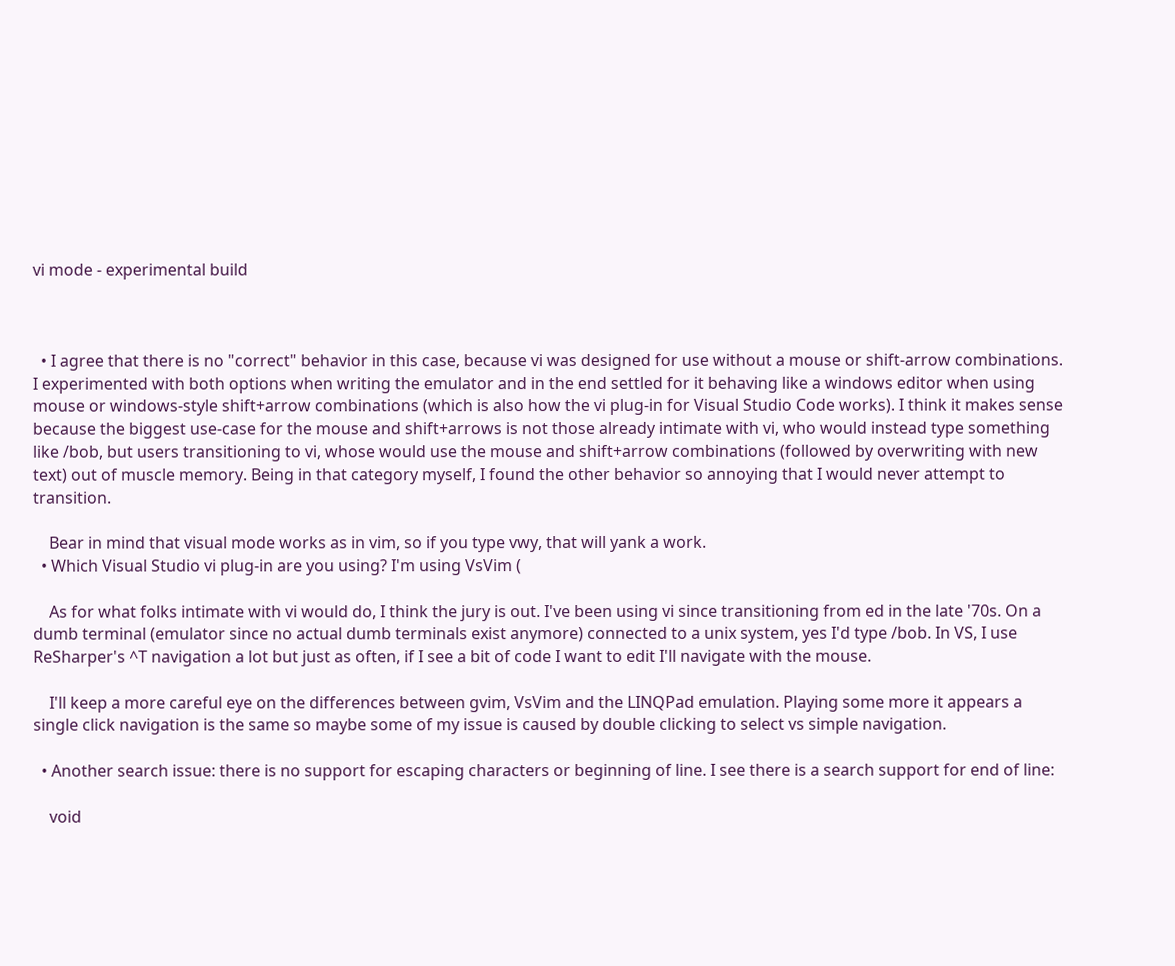vi mode - experimental build



  • I agree that there is no "correct" behavior in this case, because vi was designed for use without a mouse or shift-arrow combinations. I experimented with both options when writing the emulator and in the end settled for it behaving like a windows editor when using mouse or windows-style shift+arrow combinations (which is also how the vi plug-in for Visual Studio Code works). I think it makes sense because the biggest use-case for the mouse and shift+arrows is not those already intimate with vi, who would instead type something like /bob, but users transitioning to vi, whose would use the mouse and shift+arrow combinations (followed by overwriting with new text) out of muscle memory. Being in that category myself, I found the other behavior so annoying that I would never attempt to transition.

    Bear in mind that visual mode works as in vim, so if you type vwy, that will yank a work.
  • Which Visual Studio vi plug-in are you using? I'm using VsVim (

    As for what folks intimate with vi would do, I think the jury is out. I've been using vi since transitioning from ed in the late '70s. On a dumb terminal (emulator since no actual dumb terminals exist anymore) connected to a unix system, yes I'd type /bob. In VS, I use ReSharper's ^T navigation a lot but just as often, if I see a bit of code I want to edit I'll navigate with the mouse.

    I'll keep a more careful eye on the differences between gvim, VsVim and the LINQPad emulation. Playing some more it appears a single click navigation is the same so maybe some of my issue is caused by double clicking to select vs simple navigation.

  • Another search issue: there is no support for escaping characters or beginning of line. I see there is a search support for end of line:

    void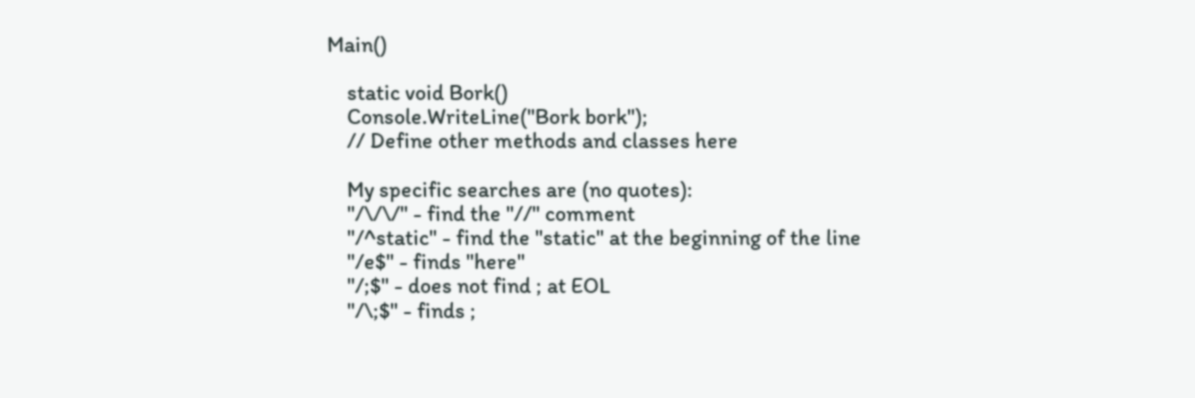Main()

    static void Bork()
    Console.WriteLine("Bork bork");
    // Define other methods and classes here

    My specific searches are (no quotes):
    "/\/\/" - find the "//" comment
    "/^static" - find the "static" at the beginning of the line
    "/e$" - finds "here"
    "/;$" - does not find ; at EOL
    "/\;$" - finds ;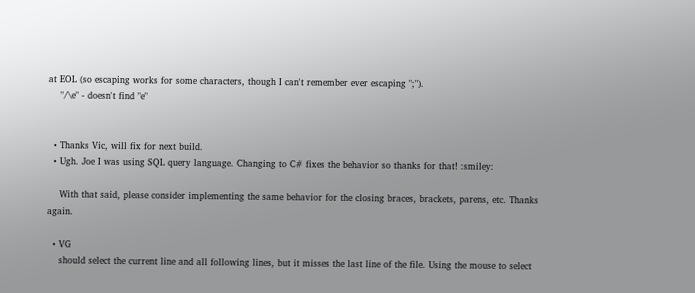at EOL (so escaping works for some characters, though I can't remember ever escaping ";").
    "/\e" - doesn't find "e"


  • Thanks Vic, will fix for next build.
  • Ugh. Joe I was using SQL query language. Changing to C# fixes the behavior so thanks for that! :smiley:

    With that said, please consider implementing the same behavior for the closing braces, brackets, parens, etc. Thanks again.

  • VG
    should select the current line and all following lines, but it misses the last line of the file. Using the mouse to select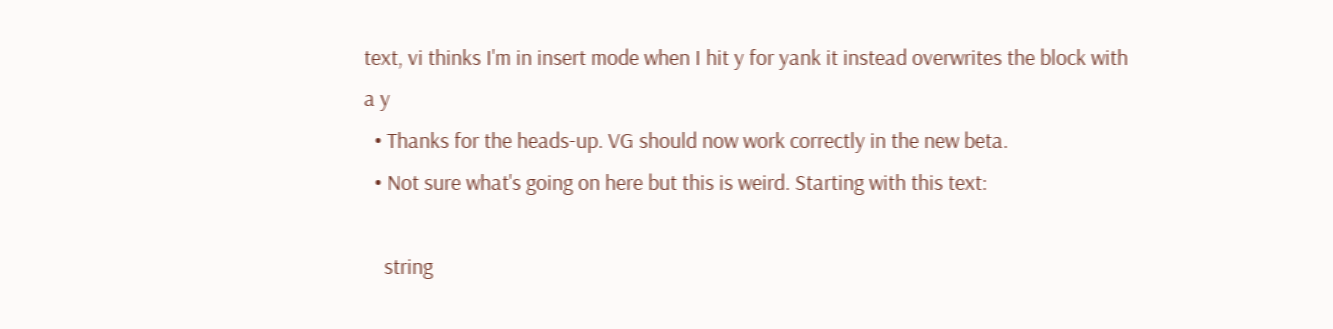text, vi thinks I'm in insert mode when I hit y for yank it instead overwrites the block with a y
  • Thanks for the heads-up. VG should now work correctly in the new beta.
  • Not sure what's going on here but this is weird. Starting with this text:

    string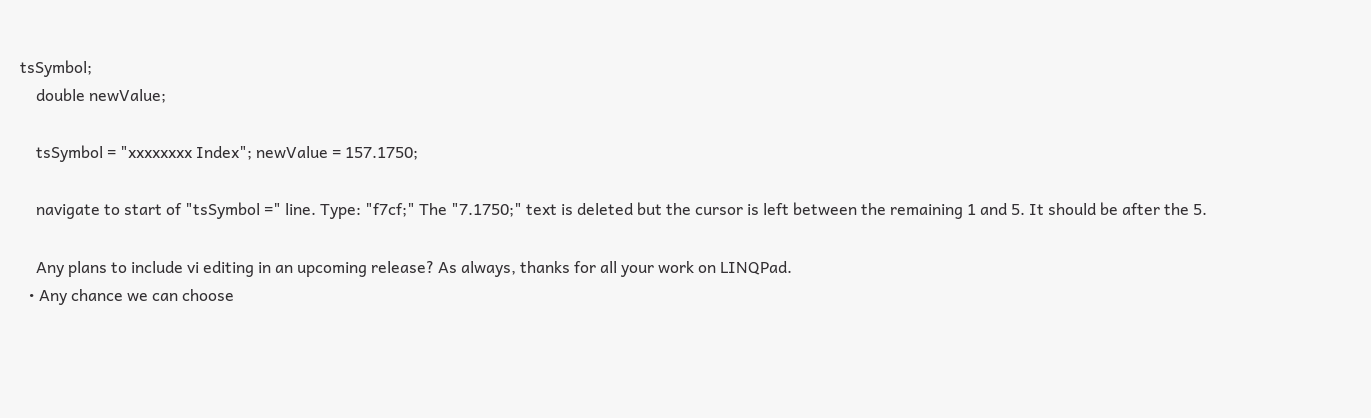tsSymbol;
    double newValue;

    tsSymbol = "xxxxxxxx Index"; newValue = 157.1750;

    navigate to start of "tsSymbol =" line. Type: "f7cf;" The "7.1750;" text is deleted but the cursor is left between the remaining 1 and 5. It should be after the 5.

    Any plans to include vi editing in an upcoming release? As always, thanks for all your work on LINQPad.
  • Any chance we can choose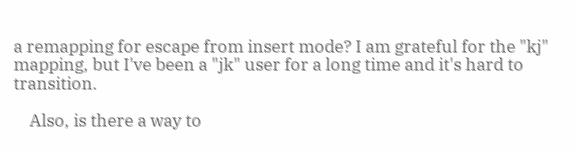a remapping for escape from insert mode? I am grateful for the "kj" mapping, but I've been a "jk" user for a long time and it's hard to transition.

    Also, is there a way to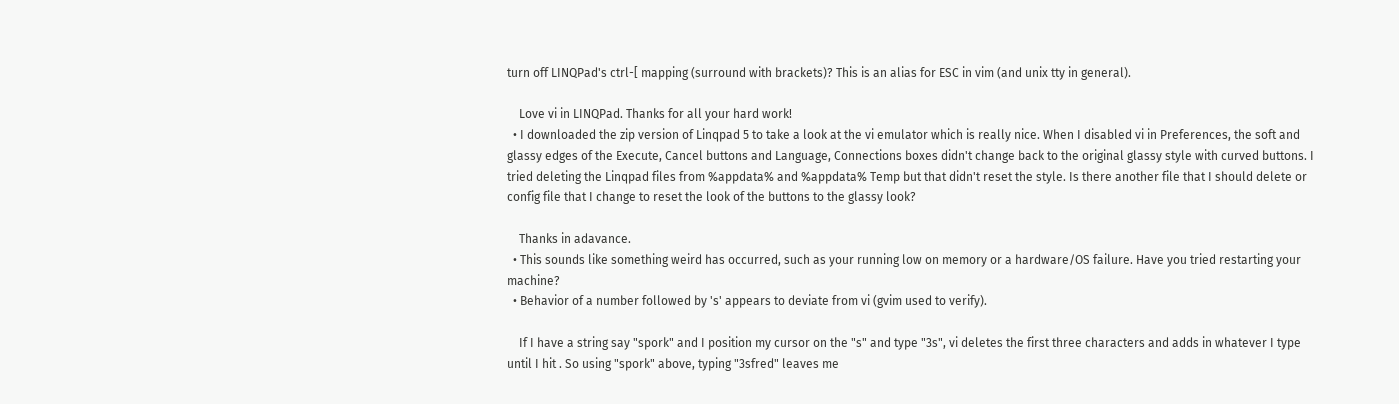turn off LINQPad's ctrl-[ mapping (surround with brackets)? This is an alias for ESC in vim (and unix tty in general).

    Love vi in LINQPad. Thanks for all your hard work!
  • I downloaded the zip version of Linqpad 5 to take a look at the vi emulator which is really nice. When I disabled vi in Preferences, the soft and glassy edges of the Execute, Cancel buttons and Language, Connections boxes didn't change back to the original glassy style with curved buttons. I tried deleting the Linqpad files from %appdata% and %appdata% Temp but that didn't reset the style. Is there another file that I should delete or config file that I change to reset the look of the buttons to the glassy look?

    Thanks in adavance.
  • This sounds like something weird has occurred, such as your running low on memory or a hardware/OS failure. Have you tried restarting your machine?
  • Behavior of a number followed by 's' appears to deviate from vi (gvim used to verify).

    If I have a string say "spork" and I position my cursor on the "s" and type "3s", vi deletes the first three characters and adds in whatever I type until I hit . So using "spork" above, typing "3sfred" leaves me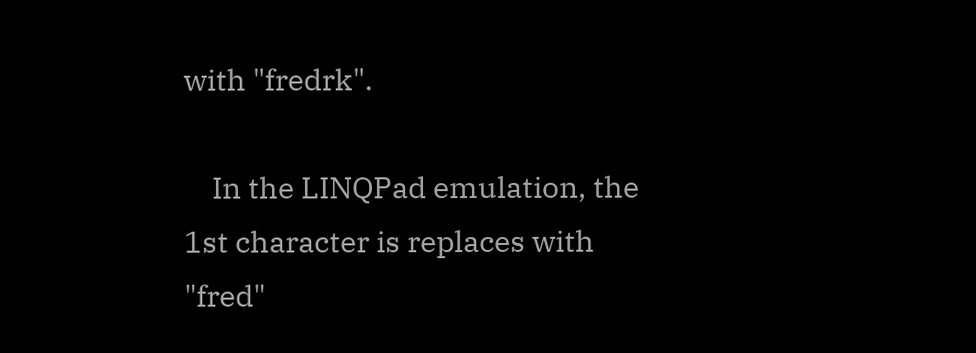with "fredrk".

    In the LINQPad emulation, the 1st character is replaces with "fred"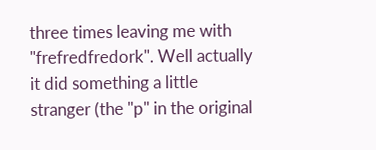three times leaving me with "frefredfredork". Well actually it did something a little stranger (the "p" in the original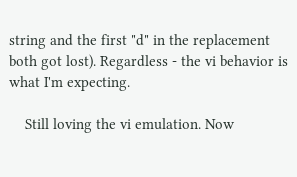string and the first "d" in the replacement both got lost). Regardless - the vi behavior is what I'm expecting.

    Still loving the vi emulation. Now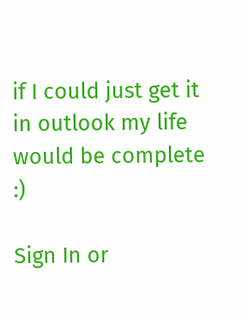if I could just get it in outlook my life would be complete :)

Sign In or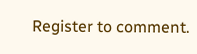Register to comment.